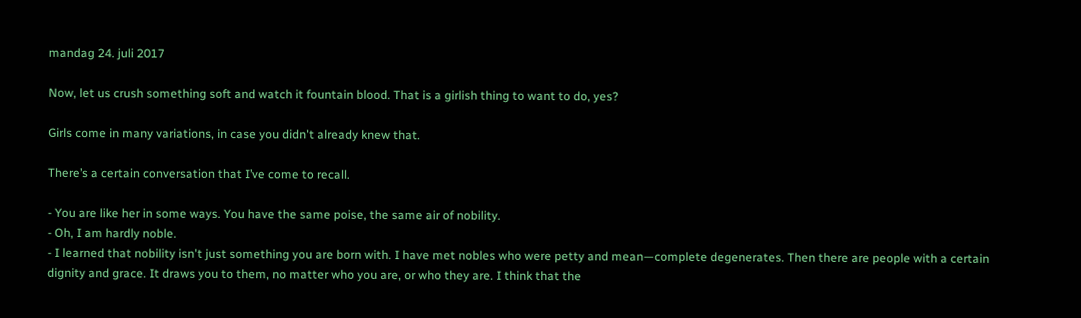mandag 24. juli 2017

Now, let us crush something soft and watch it fountain blood. That is a girlish thing to want to do, yes?

Girls come in many variations, in case you didn't already knew that.

There’s a certain conversation that I’ve come to recall.

- You are like her in some ways. You have the same poise, the same air of nobility.
- Oh, I am hardly noble.
- I learned that nobility isn't just something you are born with. I have met nobles who were petty and mean—complete degenerates. Then there are people with a certain dignity and grace. It draws you to them, no matter who you are, or who they are. I think that the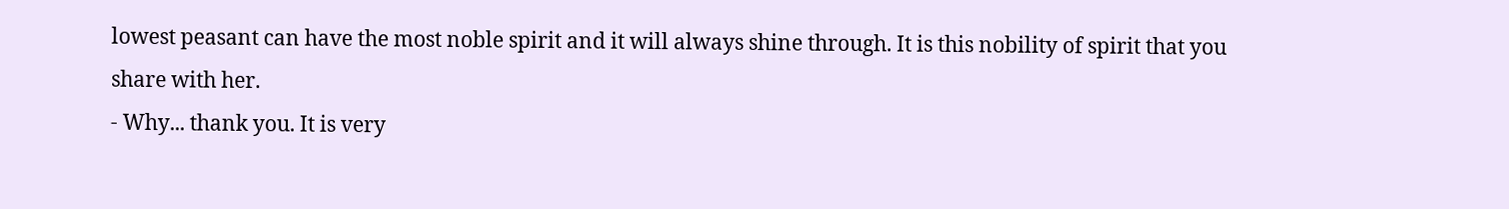lowest peasant can have the most noble spirit and it will always shine through. It is this nobility of spirit that you share with her.
- Why... thank you. It is very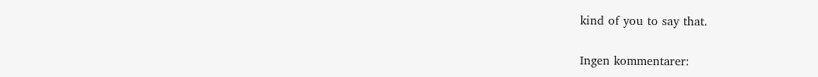kind of you to say that.

Ingen kommentarer: